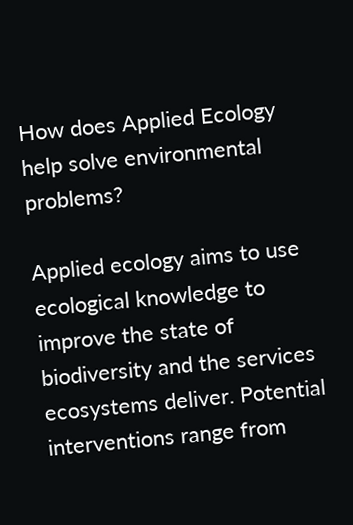How does Applied Ecology help solve environmental problems?

Applied ecology aims to use ecological knowledge to improve the state of biodiversity and the services ecosystems deliver. Potential interventions range from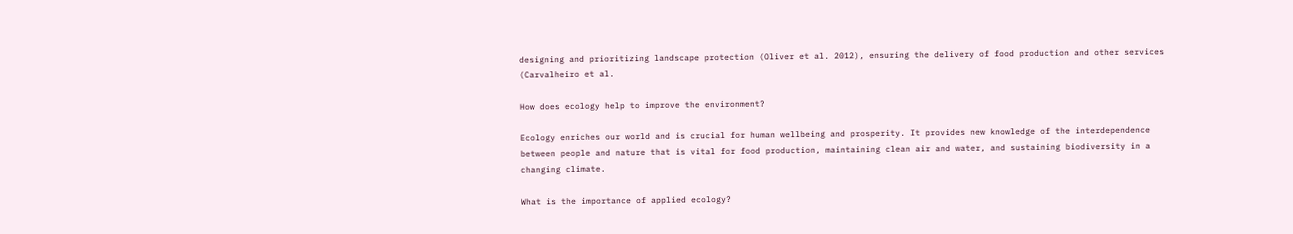designing and prioritizing landscape protection (Oliver et al. 2012), ensuring the delivery of food production and other services (Carvalheiro et al.

How does ecology help to improve the environment?

Ecology enriches our world and is crucial for human wellbeing and prosperity. It provides new knowledge of the interdependence between people and nature that is vital for food production, maintaining clean air and water, and sustaining biodiversity in a changing climate.

What is the importance of applied ecology?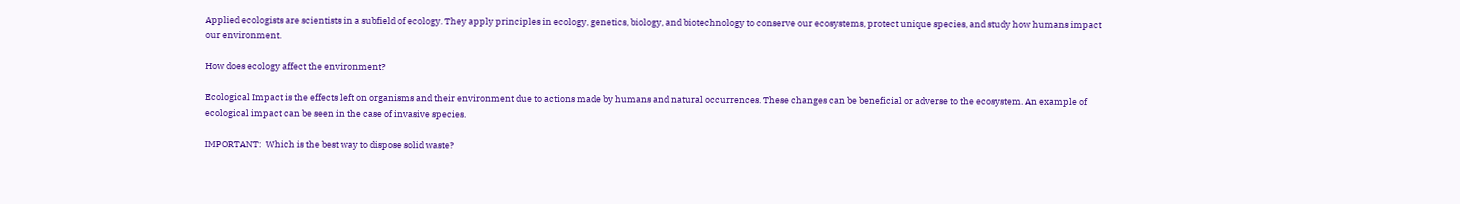Applied ecologists are scientists in a subfield of ecology. They apply principles in ecology, genetics, biology, and biotechnology to conserve our ecosystems, protect unique species, and study how humans impact our environment.

How does ecology affect the environment?

Ecological Impact is the effects left on organisms and their environment due to actions made by humans and natural occurrences. These changes can be beneficial or adverse to the ecosystem. An example of ecological impact can be seen in the case of invasive species.

IMPORTANT:  Which is the best way to dispose solid waste?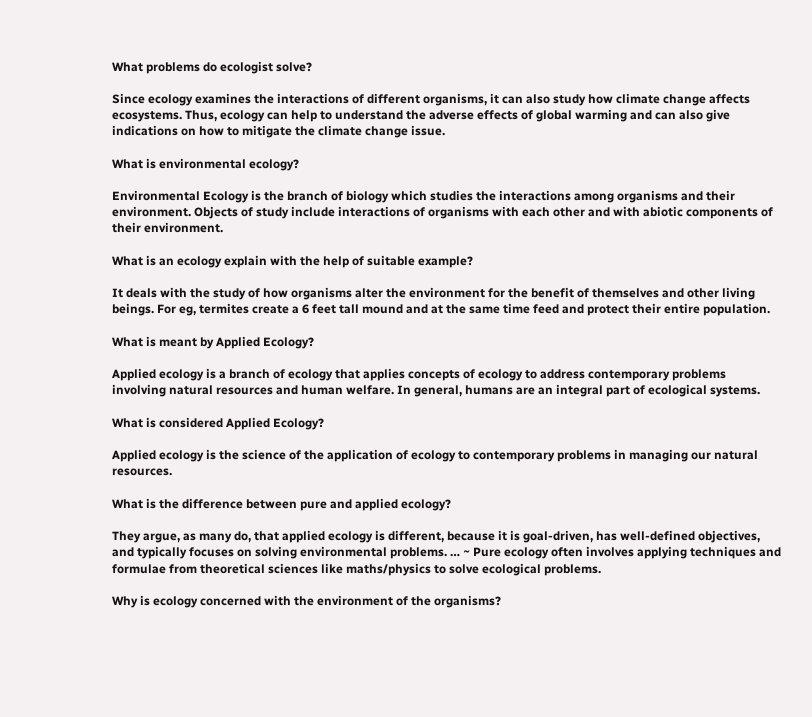What problems do ecologist solve?

Since ecology examines the interactions of different organisms, it can also study how climate change affects ecosystems. Thus, ecology can help to understand the adverse effects of global warming and can also give indications on how to mitigate the climate change issue.

What is environmental ecology?

Environmental Ecology is the branch of biology which studies the interactions among organisms and their environment. Objects of study include interactions of organisms with each other and with abiotic components of their environment.

What is an ecology explain with the help of suitable example?

It deals with the study of how organisms alter the environment for the benefit of themselves and other living beings. For eg, termites create a 6 feet tall mound and at the same time feed and protect their entire population.

What is meant by Applied Ecology?

Applied ecology is a branch of ecology that applies concepts of ecology to address contemporary problems involving natural resources and human welfare. In general, humans are an integral part of ecological systems.

What is considered Applied Ecology?

Applied ecology is the science of the application of ecology to contemporary problems in managing our natural resources.

What is the difference between pure and applied ecology?

They argue, as many do, that applied ecology is different, because it is goal-driven, has well-defined objectives, and typically focuses on solving environmental problems. … ~ Pure ecology often involves applying techniques and formulae from theoretical sciences like maths/physics to solve ecological problems.

Why is ecology concerned with the environment of the organisms?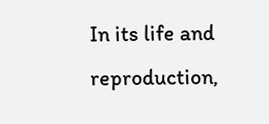In its life and reproduction,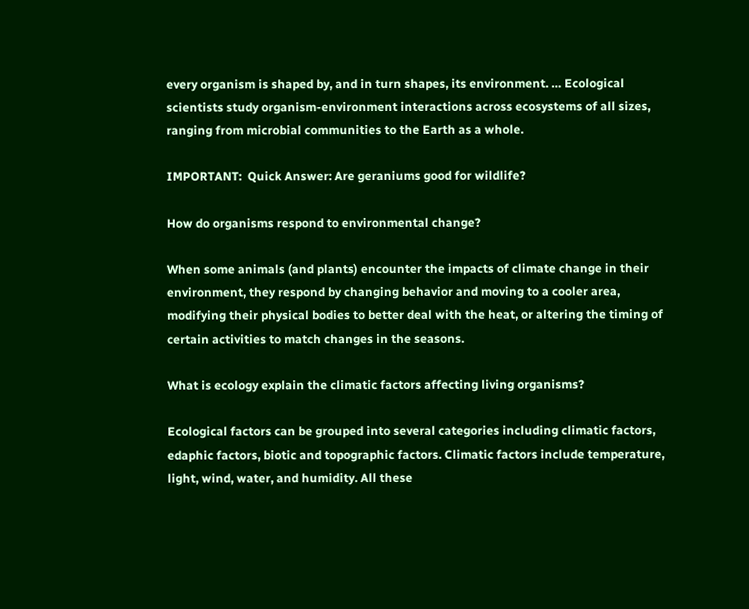every organism is shaped by, and in turn shapes, its environment. … Ecological scientists study organism-environment interactions across ecosystems of all sizes, ranging from microbial communities to the Earth as a whole.

IMPORTANT:  Quick Answer: Are geraniums good for wildlife?

How do organisms respond to environmental change?

When some animals (and plants) encounter the impacts of climate change in their environment, they respond by changing behavior and moving to a cooler area, modifying their physical bodies to better deal with the heat, or altering the timing of certain activities to match changes in the seasons.

What is ecology explain the climatic factors affecting living organisms?

Ecological factors can be grouped into several categories including climatic factors, edaphic factors, biotic and topographic factors. Climatic factors include temperature, light, wind, water, and humidity. All these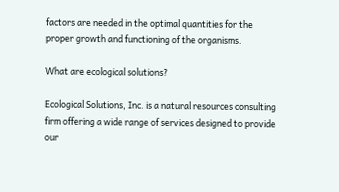factors are needed in the optimal quantities for the proper growth and functioning of the organisms.

What are ecological solutions?

Ecological Solutions, Inc. is a natural resources consulting firm offering a wide range of services designed to provide our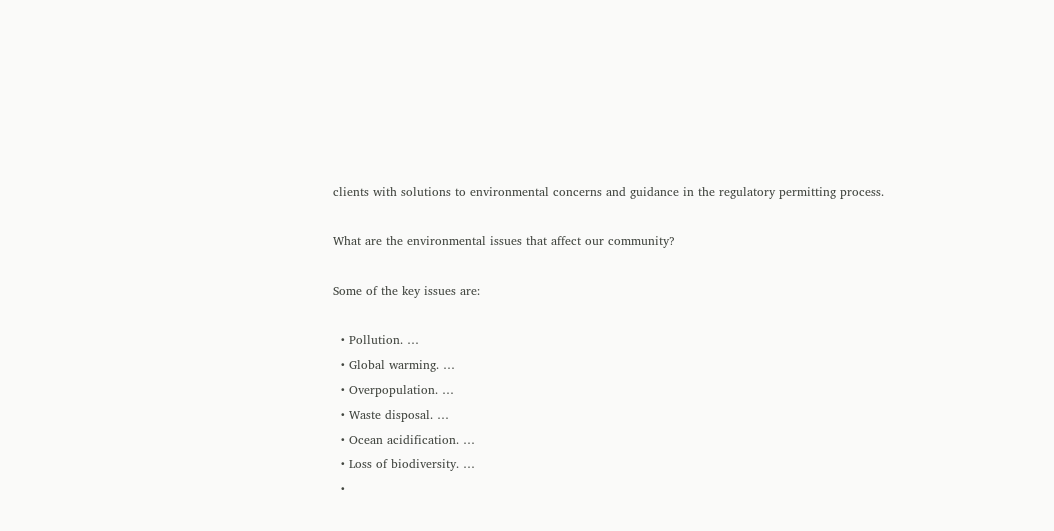clients with solutions to environmental concerns and guidance in the regulatory permitting process.

What are the environmental issues that affect our community?

Some of the key issues are:

  • Pollution. …
  • Global warming. …
  • Overpopulation. …
  • Waste disposal. …
  • Ocean acidification. …
  • Loss of biodiversity. …
  •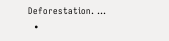Deforestation. …
  •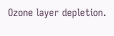Ozone layer depletion.